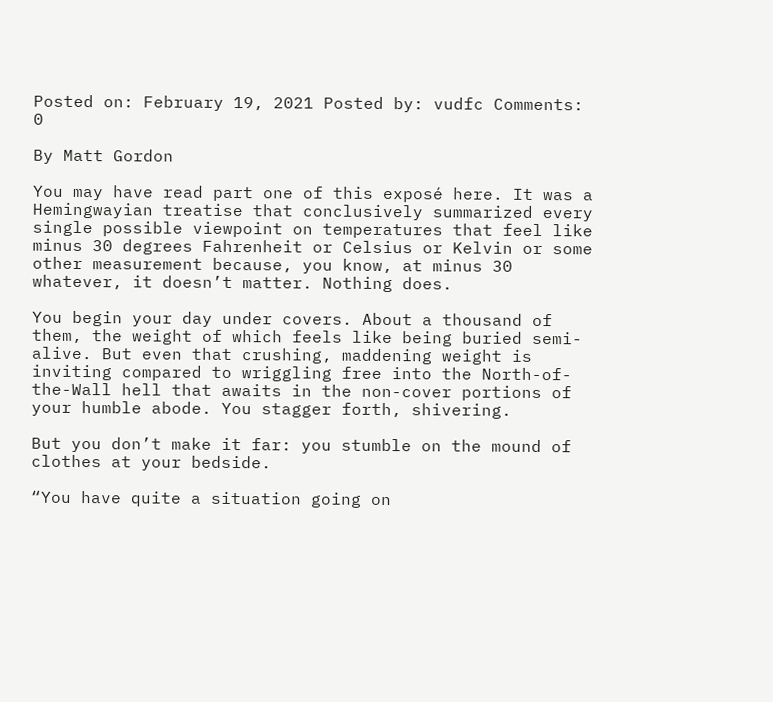Posted on: February 19, 2021 Posted by: vudfc Comments: 0

By Matt Gordon

You may have read part one of this exposé here. It was a Hemingwayian treatise that conclusively summarized every single possible viewpoint on temperatures that feel like minus 30 degrees Fahrenheit or Celsius or Kelvin or some other measurement because, you know, at minus 30 whatever, it doesn’t matter. Nothing does.

You begin your day under covers. About a thousand of them, the weight of which feels like being buried semi-alive. But even that crushing, maddening weight is inviting compared to wriggling free into the North-of-the-Wall hell that awaits in the non-cover portions of your humble abode. You stagger forth, shivering.

But you don’t make it far: you stumble on the mound of clothes at your bedside.

“You have quite a situation going on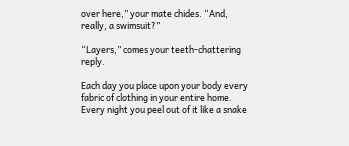over here,” your mate chides. “And, really, a swimsuit?”

“Layers,” comes your teeth-chattering reply.

Each day you place upon your body every fabric of clothing in your entire home. Every night you peel out of it like a snake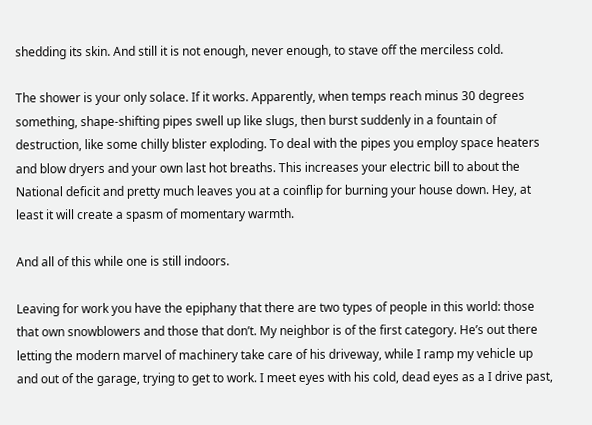shedding its skin. And still it is not enough, never enough, to stave off the merciless cold.

The shower is your only solace. If it works. Apparently, when temps reach minus 30 degrees something, shape-shifting pipes swell up like slugs, then burst suddenly in a fountain of destruction, like some chilly blister exploding. To deal with the pipes you employ space heaters and blow dryers and your own last hot breaths. This increases your electric bill to about the National deficit and pretty much leaves you at a coinflip for burning your house down. Hey, at least it will create a spasm of momentary warmth.

And all of this while one is still indoors.

Leaving for work you have the epiphany that there are two types of people in this world: those that own snowblowers and those that don’t. My neighbor is of the first category. He’s out there letting the modern marvel of machinery take care of his driveway, while I ramp my vehicle up and out of the garage, trying to get to work. I meet eyes with his cold, dead eyes as a I drive past,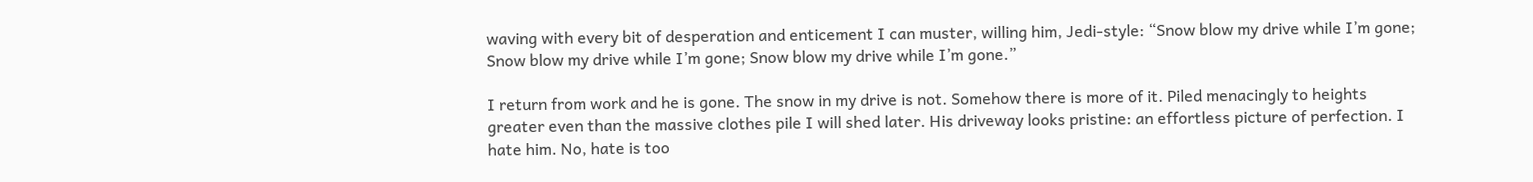waving with every bit of desperation and enticement I can muster, willing him, Jedi-style: “Snow blow my drive while I’m gone; Snow blow my drive while I’m gone; Snow blow my drive while I’m gone.”

I return from work and he is gone. The snow in my drive is not. Somehow there is more of it. Piled menacingly to heights greater even than the massive clothes pile I will shed later. His driveway looks pristine: an effortless picture of perfection. I hate him. No, hate is too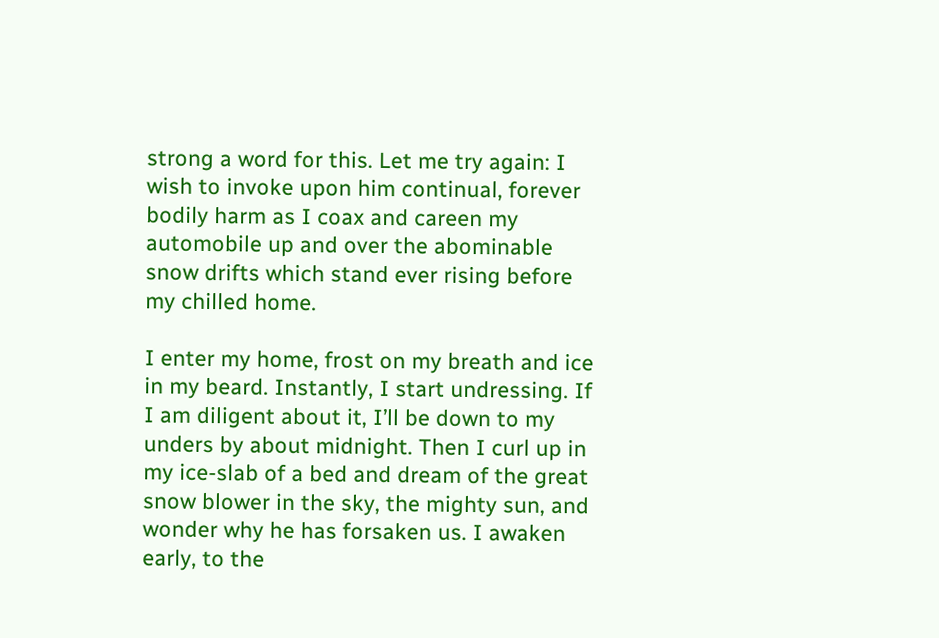strong a word for this. Let me try again: I wish to invoke upon him continual, forever bodily harm as I coax and careen my automobile up and over the abominable snow drifts which stand ever rising before my chilled home.

I enter my home, frost on my breath and ice in my beard. Instantly, I start undressing. If I am diligent about it, I’ll be down to my unders by about midnight. Then I curl up in my ice-slab of a bed and dream of the great snow blower in the sky, the mighty sun, and wonder why he has forsaken us. I awaken early, to the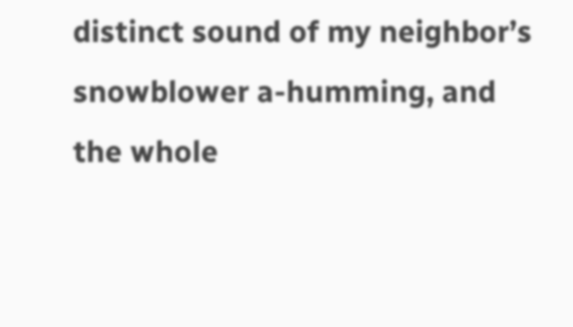distinct sound of my neighbor’s snowblower a-humming, and the whole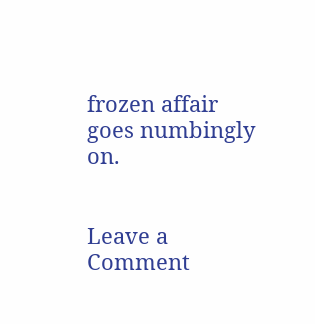frozen affair goes numbingly on.


Leave a Comment